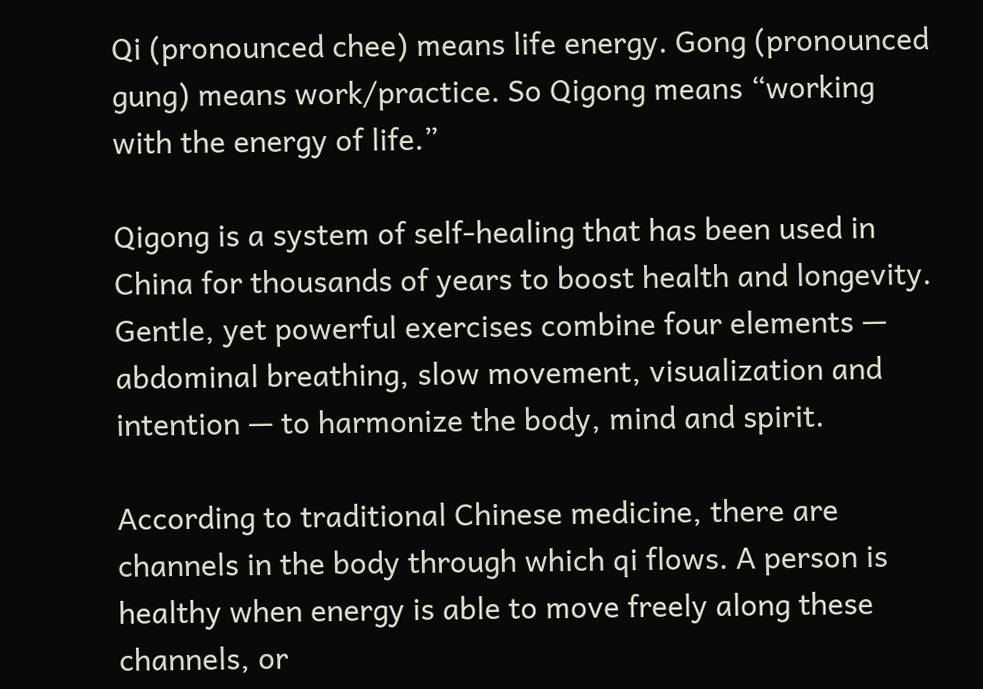Qi (pronounced chee) means life energy. Gong (pronounced gung) means work/practice. So Qigong means “working with the energy of life.”

Qigong is a system of self-healing that has been used in China for thousands of years to boost health and longevity. Gentle, yet powerful exercises combine four elements — abdominal breathing, slow movement, visualization and intention — to harmonize the body, mind and spirit.

According to traditional Chinese medicine, there are channels in the body through which qi flows. A person is healthy when energy is able to move freely along these channels, or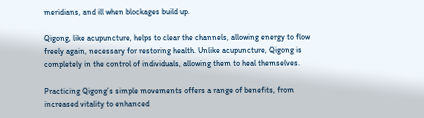meridians, and ill when blockages build up.

Qigong, like acupuncture, helps to clear the channels, allowing energy to flow freely again, necessary for restoring health. Unlike acupuncture, Qigong is completely in the control of individuals, allowing them to heal themselves.

Practicing Qigong’s simple movements offers a range of benefits, from increased vitality to enhanced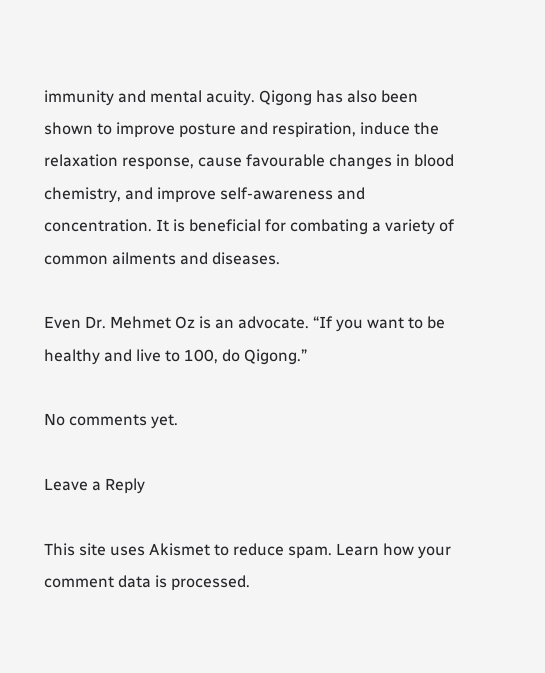immunity and mental acuity. Qigong has also been shown to improve posture and respiration, induce the relaxation response, cause favourable changes in blood chemistry, and improve self-awareness and concentration. It is beneficial for combating a variety of common ailments and diseases.

Even Dr. Mehmet Oz is an advocate. “If you want to be healthy and live to 100, do Qigong.”

No comments yet.

Leave a Reply

This site uses Akismet to reduce spam. Learn how your comment data is processed.